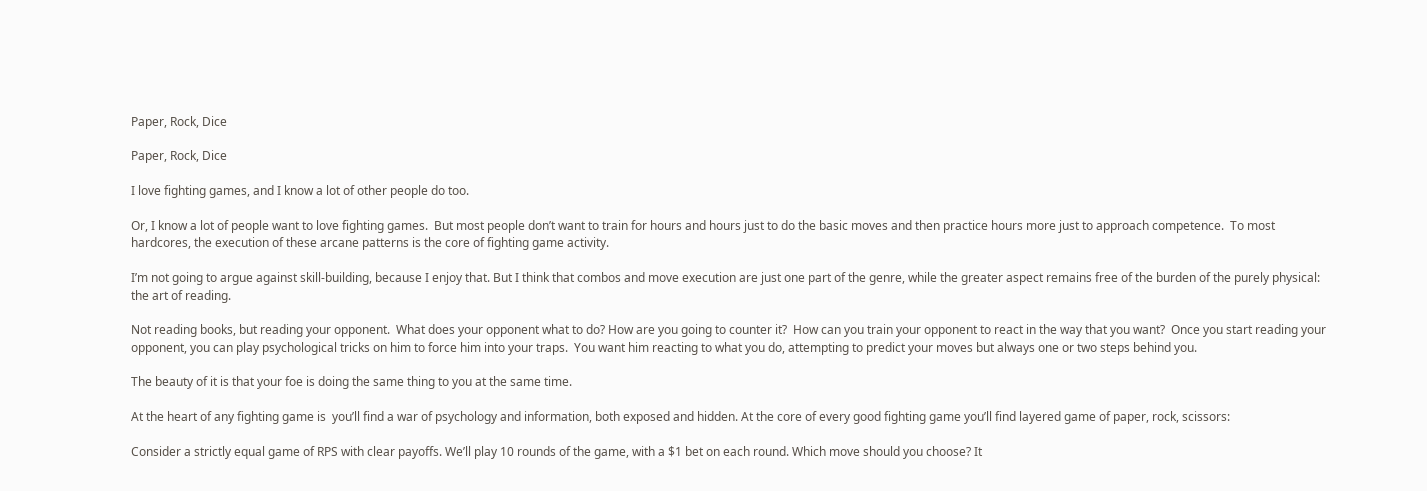Paper, Rock, Dice

Paper, Rock, Dice

I love fighting games, and I know a lot of other people do too.

Or, I know a lot of people want to love fighting games.  But most people don’t want to train for hours and hours just to do the basic moves and then practice hours more just to approach competence.  To most hardcores, the execution of these arcane patterns is the core of fighting game activity.

I’m not going to argue against skill-building, because I enjoy that. But I think that combos and move execution are just one part of the genre, while the greater aspect remains free of the burden of the purely physical: the art of reading.

Not reading books, but reading your opponent.  What does your opponent what to do? How are you going to counter it?  How can you train your opponent to react in the way that you want?  Once you start reading your opponent, you can play psychological tricks on him to force him into your traps.  You want him reacting to what you do, attempting to predict your moves but always one or two steps behind you.

The beauty of it is that your foe is doing the same thing to you at the same time.

At the heart of any fighting game is  you’ll find a war of psychology and information, both exposed and hidden. At the core of every good fighting game you’ll find layered game of paper, rock, scissors:

Consider a strictly equal game of RPS with clear payoffs. We’ll play 10 rounds of the game, with a $1 bet on each round. Which move should you choose? It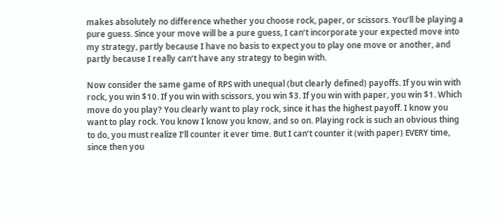makes absolutely no difference whether you choose rock, paper, or scissors. You’ll be playing a pure guess. Since your move will be a pure guess, I can’t incorporate your expected move into my strategy, partly because I have no basis to expect you to play one move or another, and partly because I really can’t have any strategy to begin with.

Now consider the same game of RPS with unequal (but clearly defined) payoffs. If you win with rock, you win $10. If you win with scissors, you win $3. If you win with paper, you win $1. Which move do you play? You clearly want to play rock, since it has the highest payoff. I know you want to play rock. You know I know you know, and so on. Playing rock is such an obvious thing to do, you must realize I’ll counter it ever time. But I can’t counter it (with paper) EVERY time, since then you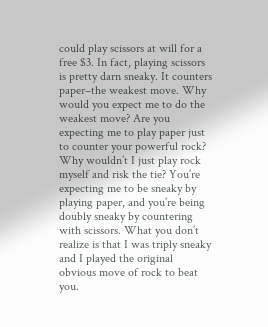could play scissors at will for a free $3. In fact, playing scissors is pretty darn sneaky. It counters paper–the weakest move. Why would you expect me to do the weakest move? Are you expecting me to play paper just to counter your powerful rock? Why wouldn’t I just play rock myself and risk the tie? You’re expecting me to be sneaky by playing paper, and you’re being doubly sneaky by countering with scissors. What you don’t realize is that I was triply sneaky and I played the original obvious move of rock to beat you.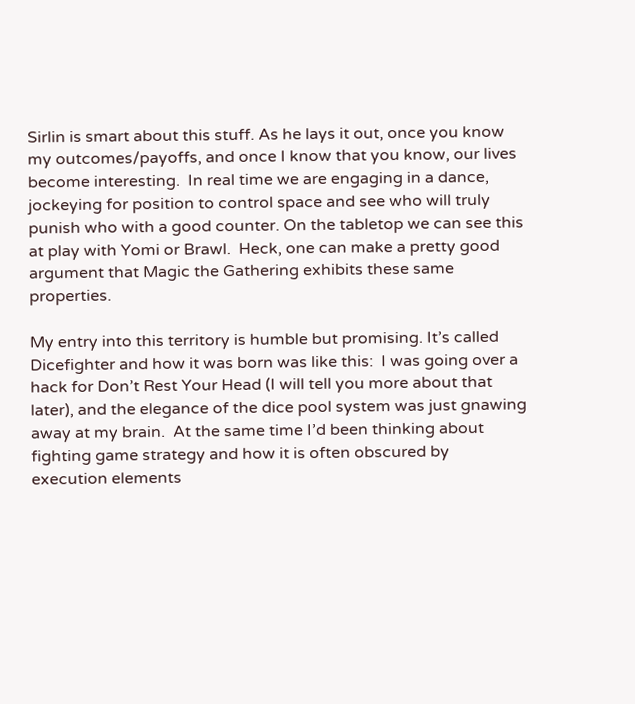Sirlin is smart about this stuff. As he lays it out, once you know my outcomes/payoffs, and once I know that you know, our lives become interesting.  In real time we are engaging in a dance, jockeying for position to control space and see who will truly punish who with a good counter. On the tabletop we can see this at play with Yomi or Brawl.  Heck, one can make a pretty good argument that Magic the Gathering exhibits these same properties.

My entry into this territory is humble but promising. It’s called Dicefighter and how it was born was like this:  I was going over a hack for Don’t Rest Your Head (I will tell you more about that later), and the elegance of the dice pool system was just gnawing away at my brain.  At the same time I’d been thinking about fighting game strategy and how it is often obscured by execution elements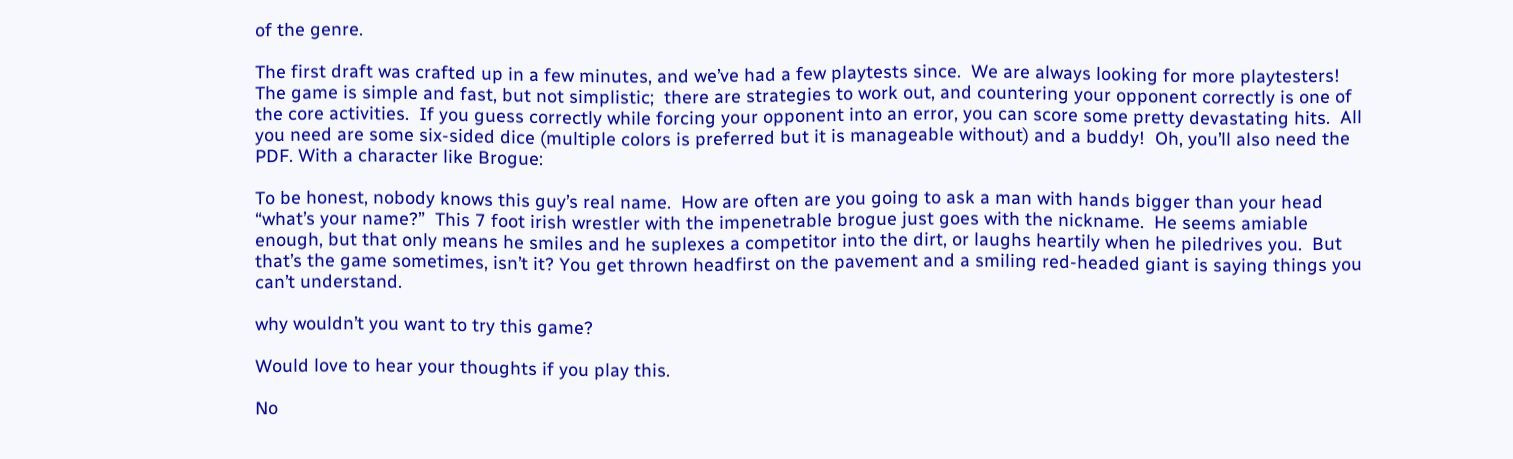of the genre.

The first draft was crafted up in a few minutes, and we’ve had a few playtests since.  We are always looking for more playtesters! The game is simple and fast, but not simplistic;  there are strategies to work out, and countering your opponent correctly is one of the core activities.  If you guess correctly while forcing your opponent into an error, you can score some pretty devastating hits.  All you need are some six-sided dice (multiple colors is preferred but it is manageable without) and a buddy!  Oh, you’ll also need the PDF. With a character like Brogue:

To be honest, nobody knows this guy’s real name.  How are often are you going to ask a man with hands bigger than your head “what’s your name?”  This 7 foot irish wrestler with the impenetrable brogue just goes with the nickname.  He seems amiable enough, but that only means he smiles and he suplexes a competitor into the dirt, or laughs heartily when he piledrives you.  But that’s the game sometimes, isn’t it? You get thrown headfirst on the pavement and a smiling red-headed giant is saying things you can’t understand.

why wouldn’t you want to try this game?

Would love to hear your thoughts if you play this.

No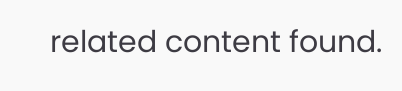related content found.